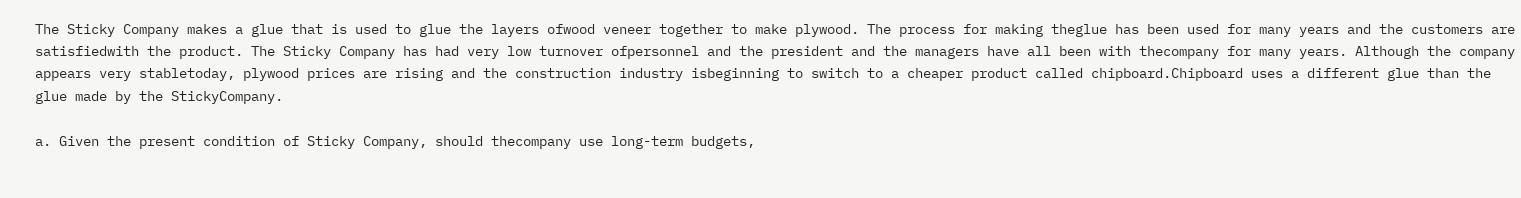The Sticky Company makes a glue that is used to glue the layers ofwood veneer together to make plywood. The process for making theglue has been used for many years and the customers are satisfiedwith the product. The Sticky Company has had very low turnover ofpersonnel and the president and the managers have all been with thecompany for many years. Although the company appears very stabletoday, plywood prices are rising and the construction industry isbeginning to switch to a cheaper product called chipboard.Chipboard uses a different glue than the glue made by the StickyCompany.

a. Given the present condition of Sticky Company, should thecompany use long-term budgets,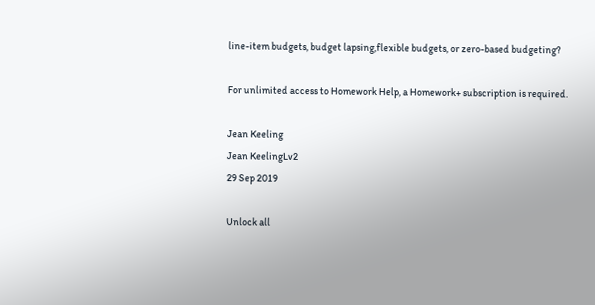line-item budgets, budget lapsing,flexible budgets, or zero-based budgeting?

For unlimited access to Homework Help, a Homework+ subscription is required.

Jean Keeling
Jean KeelingLv2
29 Sep 2019

Unlock all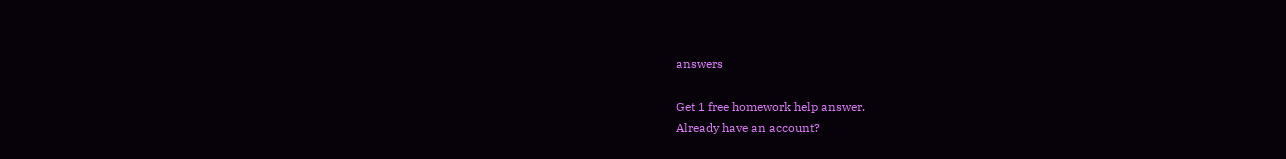answers

Get 1 free homework help answer.
Already have an account?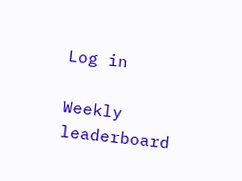Log in

Weekly leaderboard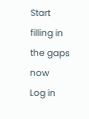Start filling in the gaps now
Log in